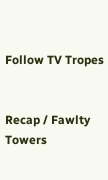Follow TV Tropes


Recap / Fawlty Towers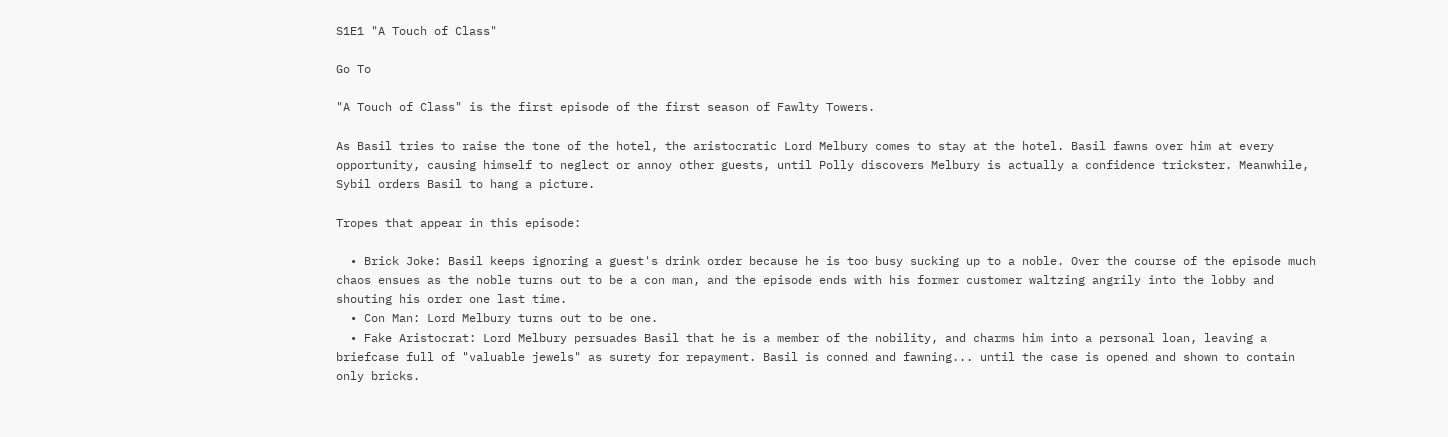S1E1 "A Touch of Class"

Go To

"A Touch of Class" is the first episode of the first season of Fawlty Towers.

As Basil tries to raise the tone of the hotel, the aristocratic Lord Melbury comes to stay at the hotel. Basil fawns over him at every opportunity, causing himself to neglect or annoy other guests, until Polly discovers Melbury is actually a confidence trickster. Meanwhile, Sybil orders Basil to hang a picture.

Tropes that appear in this episode:

  • Brick Joke: Basil keeps ignoring a guest's drink order because he is too busy sucking up to a noble. Over the course of the episode much chaos ensues as the noble turns out to be a con man, and the episode ends with his former customer waltzing angrily into the lobby and shouting his order one last time.
  • Con Man: Lord Melbury turns out to be one.
  • Fake Aristocrat: Lord Melbury persuades Basil that he is a member of the nobility, and charms him into a personal loan, leaving a briefcase full of "valuable jewels" as surety for repayment. Basil is conned and fawning... until the case is opened and shown to contain only bricks.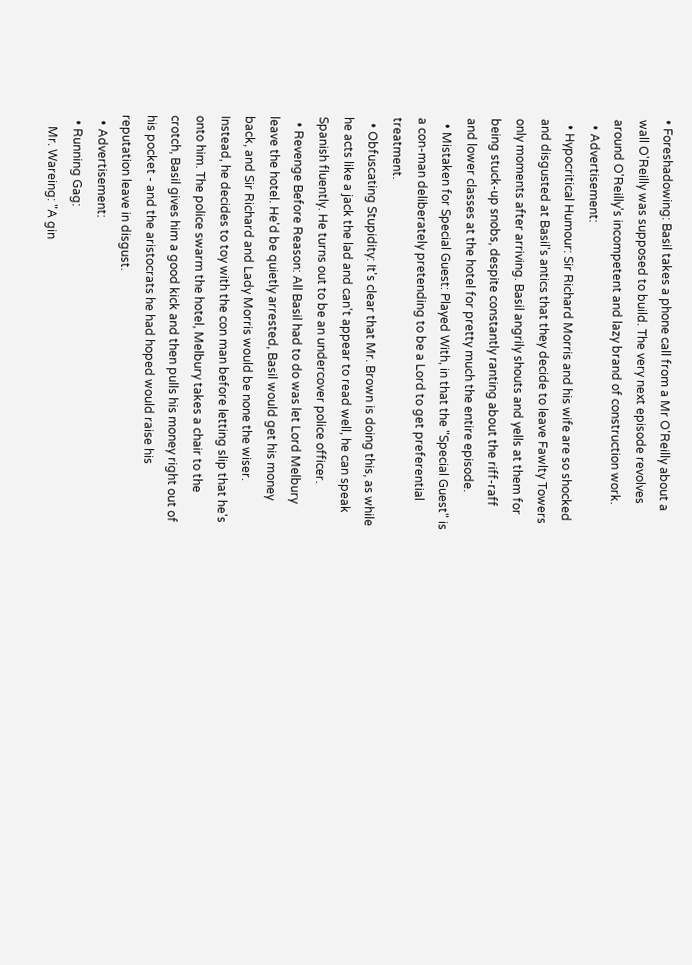• Foreshadowing: Basil takes a phone call from a Mr O'Reilly about a wall O'Reilly was supposed to build. The very next episode revolves around O'Reilly's incompetent and lazy brand of construction work.
  • Advertisement:
  • Hypocritical Humour: Sir Richard Morris and his wife are so shocked and disgusted at Basil's antics that they decide to leave Fawlty Towers only moments after arriving. Basil angrily shouts and yells at them for being stuck-up snobs, despite constantly ranting about the riff-raff and lower classes at the hotel for pretty much the entire episode.
  • Mistaken for Special Guest: Played With, in that the "Special Guest" is a con-man deliberately pretending to be a Lord to get preferential treatment.
  • Obfuscating Stupidity: It's clear that Mr. Brown is doing this, as while he acts like a jack the lad and can't appear to read well, he can speak Spanish fluently. He turns out to be an undercover police officer.
  • Revenge Before Reason: All Basil had to do was let Lord Melbury leave the hotel. He'd be quietly arrested, Basil would get his money back, and Sir Richard and Lady Morris would be none the wiser. Instead, he decides to toy with the con man before letting slip that he's onto him. The police swarm the hotel, Melbury takes a chair to the crotch, Basil gives him a good kick and then pulls his money right out of his pocket - and the aristocrats he had hoped would raise his reputation leave in disgust.
  • Advertisement:
  • Running Gag:
    Mr. Wareing: "A gin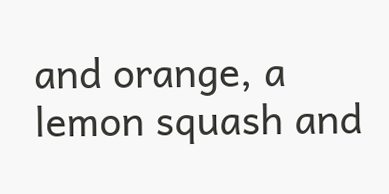and orange, a lemon squash and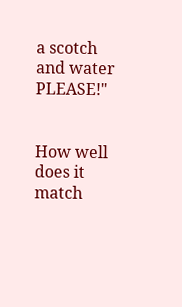a scotch and water PLEASE!"


How well does it match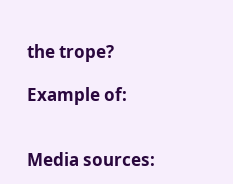the trope?

Example of:


Media sources: